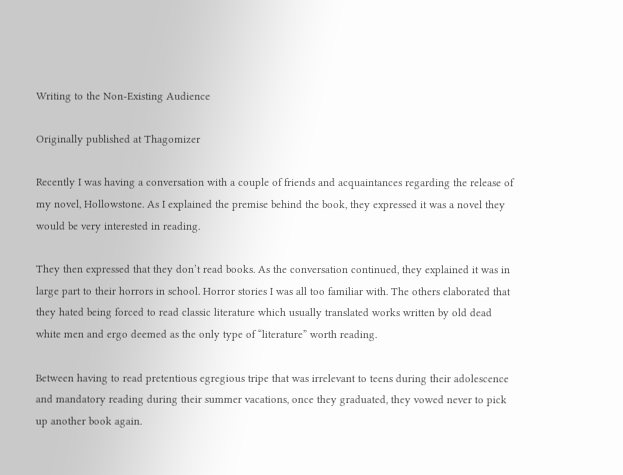Writing to the Non-Existing Audience

Originally published at Thagomizer

Recently I was having a conversation with a couple of friends and acquaintances regarding the release of my novel, Hollowstone. As I explained the premise behind the book, they expressed it was a novel they would be very interested in reading.

They then expressed that they don’t read books. As the conversation continued, they explained it was in large part to their horrors in school. Horror stories I was all too familiar with. The others elaborated that they hated being forced to read classic literature which usually translated works written by old dead white men and ergo deemed as the only type of “literature” worth reading.

Between having to read pretentious egregious tripe that was irrelevant to teens during their adolescence and mandatory reading during their summer vacations, once they graduated, they vowed never to pick up another book again.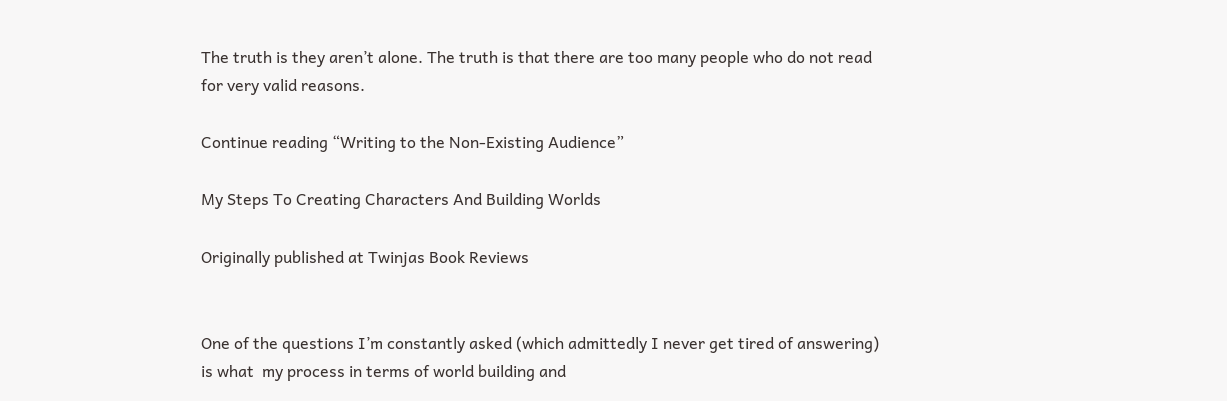The truth is they aren’t alone. The truth is that there are too many people who do not read for very valid reasons.

Continue reading “Writing to the Non-Existing Audience”

My Steps To Creating Characters And Building Worlds

Originally published at Twinjas Book Reviews


One of the questions I’m constantly asked (which admittedly I never get tired of answering) is what  my process in terms of world building and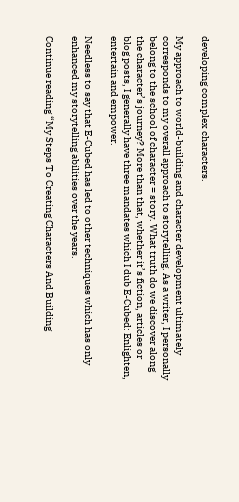developing complex characters.

My approach to world-building and character development ultimately corresponds to my overall approach to storytelling. As a writer, I personally belong to the school of character = story. What truth do we discover along the character’s journey? More than that, whether it’s fiction, articles or blog posts, I generally have three mandates which I dub E-Cubed: Enlighten, entertain and empower.

Needless to say that E-Cubed has led to other techniques which has only enhanced my storytelling abilities over the years.

Continue reading “My Steps To Creating Characters And Building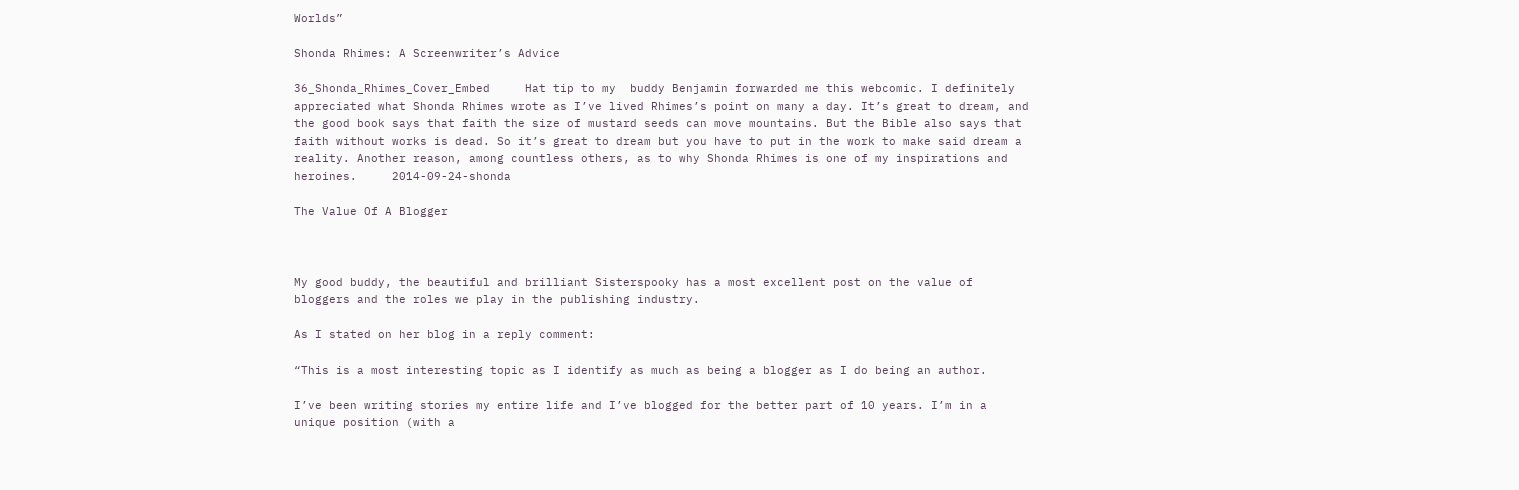Worlds”

Shonda Rhimes: A Screenwriter’s Advice

36_Shonda_Rhimes_Cover_Embed     Hat tip to my  buddy Benjamin forwarded me this webcomic. I definitely appreciated what Shonda Rhimes wrote as I’ve lived Rhimes’s point on many a day. It’s great to dream, and the good book says that faith the size of mustard seeds can move mountains. But the Bible also says that faith without works is dead. So it’s great to dream but you have to put in the work to make said dream a reality. Another reason, among countless others, as to why Shonda Rhimes is one of my inspirations and heroines.     2014-09-24-shonda

The Value Of A Blogger



My good buddy, the beautiful and brilliant Sisterspooky has a most excellent post on the value of bloggers and the roles we play in the publishing industry.

As I stated on her blog in a reply comment:

“This is a most interesting topic as I identify as much as being a blogger as I do being an author.

I’ve been writing stories my entire life and I’ve blogged for the better part of 10 years. I’m in a unique position (with a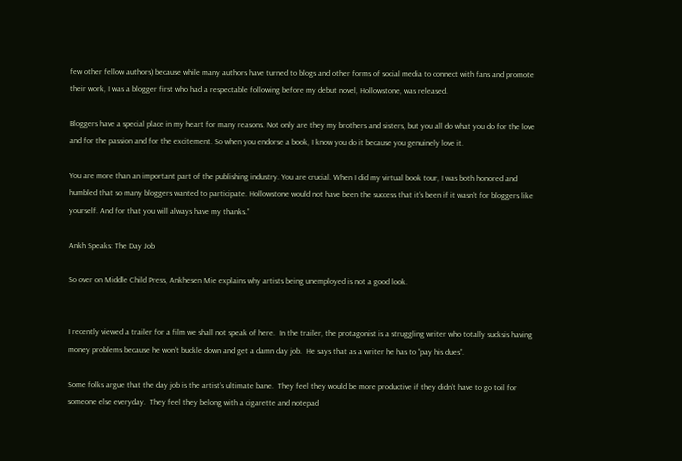few other fellow authors) because while many authors have turned to blogs and other forms of social media to connect with fans and promote their work, I was a blogger first who had a respectable following before my debut novel, Hollowstone, was released.

Bloggers have a special place in my heart for many reasons. Not only are they my brothers and sisters, but you all do what you do for the love and for the passion and for the excitement. So when you endorse a book, I know you do it because you genuinely love it.

You are more than an important part of the publishing industry. You are crucial. When I did my virtual book tour, I was both honored and humbled that so many bloggers wanted to participate. Hollowstone would not have been the success that it’s been if it wasn’t for bloggers like yourself. And for that you will always have my thanks.”

Ankh Speaks: The Day Job

So over on Middle Child Press, Ankhesen Mie explains why artists being unemployed is not a good look.


I recently viewed a trailer for a film we shall not speak of here.  In the trailer, the protagonist is a struggling writer who totally sucksis having money problems because he won’t buckle down and get a damn day job.  He says that as a writer he has to “pay his dues”.

Some folks argue that the day job is the artist’s ultimate bane.  They feel they would be more productive if they didn’t have to go toil for someone else everyday.  They feel they belong with a cigarette and notepad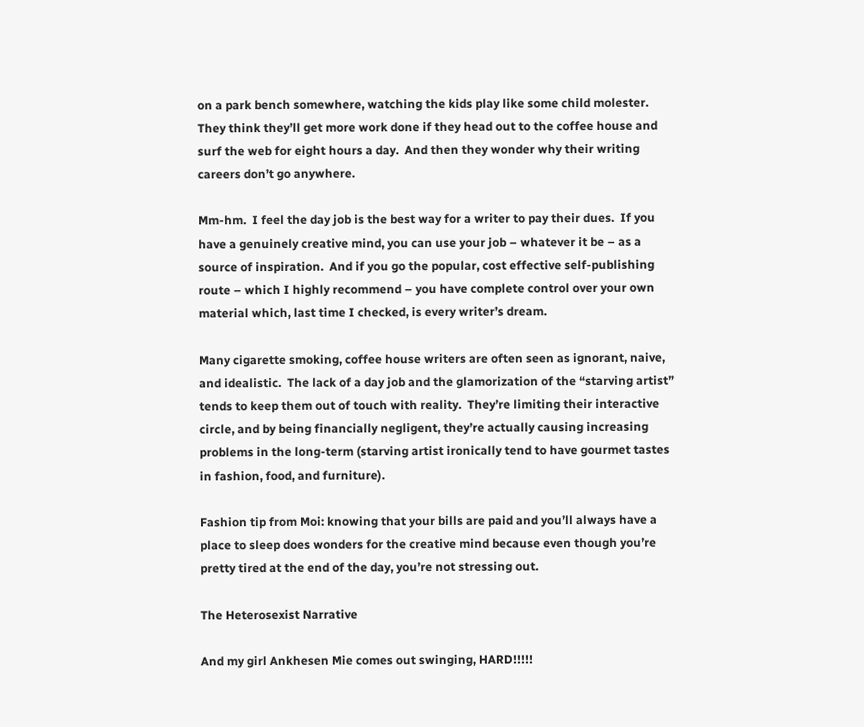on a park bench somewhere, watching the kids play like some child molester.  They think they’ll get more work done if they head out to the coffee house and surf the web for eight hours a day.  And then they wonder why their writing careers don’t go anywhere.

Mm-hm.  I feel the day job is the best way for a writer to pay their dues.  If you have a genuinely creative mind, you can use your job – whatever it be – as a source of inspiration.  And if you go the popular, cost effective self-publishing route – which I highly recommend – you have complete control over your own material which, last time I checked, is every writer’s dream.

Many cigarette smoking, coffee house writers are often seen as ignorant, naive, and idealistic.  The lack of a day job and the glamorization of the “starving artist” tends to keep them out of touch with reality.  They’re limiting their interactive circle, and by being financially negligent, they’re actually causing increasing problems in the long-term (starving artist ironically tend to have gourmet tastes in fashion, food, and furniture).

Fashion tip from Moi: knowing that your bills are paid and you’ll always have a place to sleep does wonders for the creative mind because even though you’re pretty tired at the end of the day, you’re not stressing out.

The Heterosexist Narrative

And my girl Ankhesen Mie comes out swinging, HARD!!!!!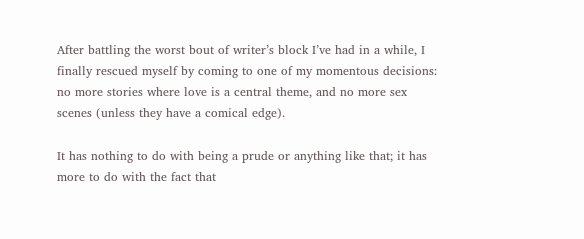After battling the worst bout of writer’s block I’ve had in a while, I finally rescued myself by coming to one of my momentous decisions: no more stories where love is a central theme, and no more sex scenes (unless they have a comical edge).

It has nothing to do with being a prude or anything like that; it has more to do with the fact that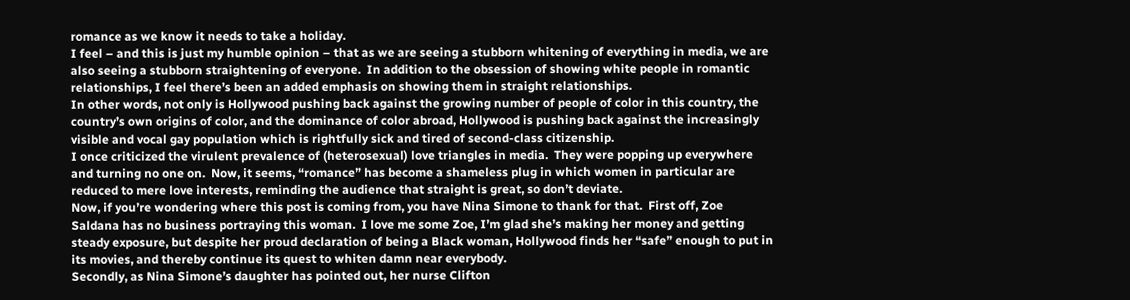romance as we know it needs to take a holiday.
I feel – and this is just my humble opinion – that as we are seeing a stubborn whitening of everything in media, we are also seeing a stubborn straightening of everyone.  In addition to the obsession of showing white people in romantic relationships, I feel there’s been an added emphasis on showing them in straight relationships.
In other words, not only is Hollywood pushing back against the growing number of people of color in this country, the country’s own origins of color, and the dominance of color abroad, Hollywood is pushing back against the increasingly visible and vocal gay population which is rightfully sick and tired of second-class citizenship.
I once criticized the virulent prevalence of (heterosexual) love triangles in media.  They were popping up everywhere and turning no one on.  Now, it seems, “romance” has become a shameless plug in which women in particular are reduced to mere love interests, reminding the audience that straight is great, so don’t deviate.
Now, if you’re wondering where this post is coming from, you have Nina Simone to thank for that.  First off, Zoe Saldana has no business portraying this woman.  I love me some Zoe, I’m glad she’s making her money and getting steady exposure, but despite her proud declaration of being a Black woman, Hollywood finds her “safe” enough to put in its movies, and thereby continue its quest to whiten damn near everybody.
Secondly, as Nina Simone’s daughter has pointed out, her nurse Clifton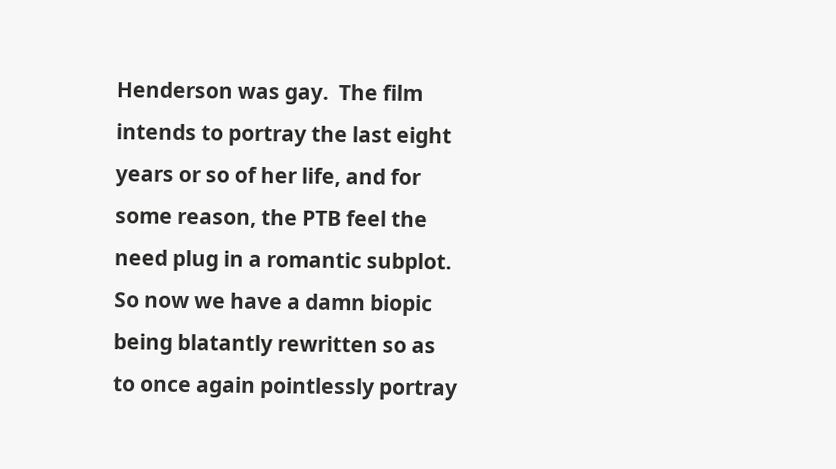Henderson was gay.  The film intends to portray the last eight years or so of her life, and for some reason, the PTB feel the need plug in a romantic subplot.  So now we have a damn biopic being blatantly rewritten so as to once again pointlessly portray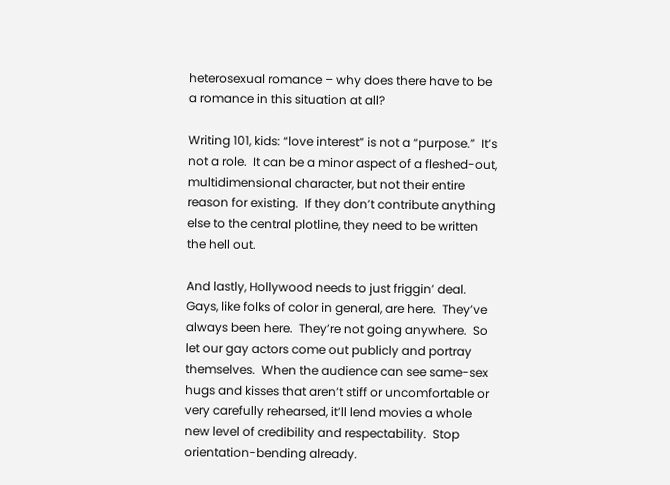heterosexual romance – why does there have to be a romance in this situation at all?

Writing 101, kids: “love interest” is not a “purpose.”  It’s not a role.  It can be a minor aspect of a fleshed-out, multidimensional character, but not their entire reason for existing.  If they don’t contribute anything else to the central plotline, they need to be written the hell out.

And lastly, Hollywood needs to just friggin’ deal.  Gays, like folks of color in general, are here.  They’ve always been here.  They’re not going anywhere.  So let our gay actors come out publicly and portray themselves.  When the audience can see same-sex hugs and kisses that aren’t stiff or uncomfortable or very carefully rehearsed, it’ll lend movies a whole new level of credibility and respectability.  Stop orientation-bending already.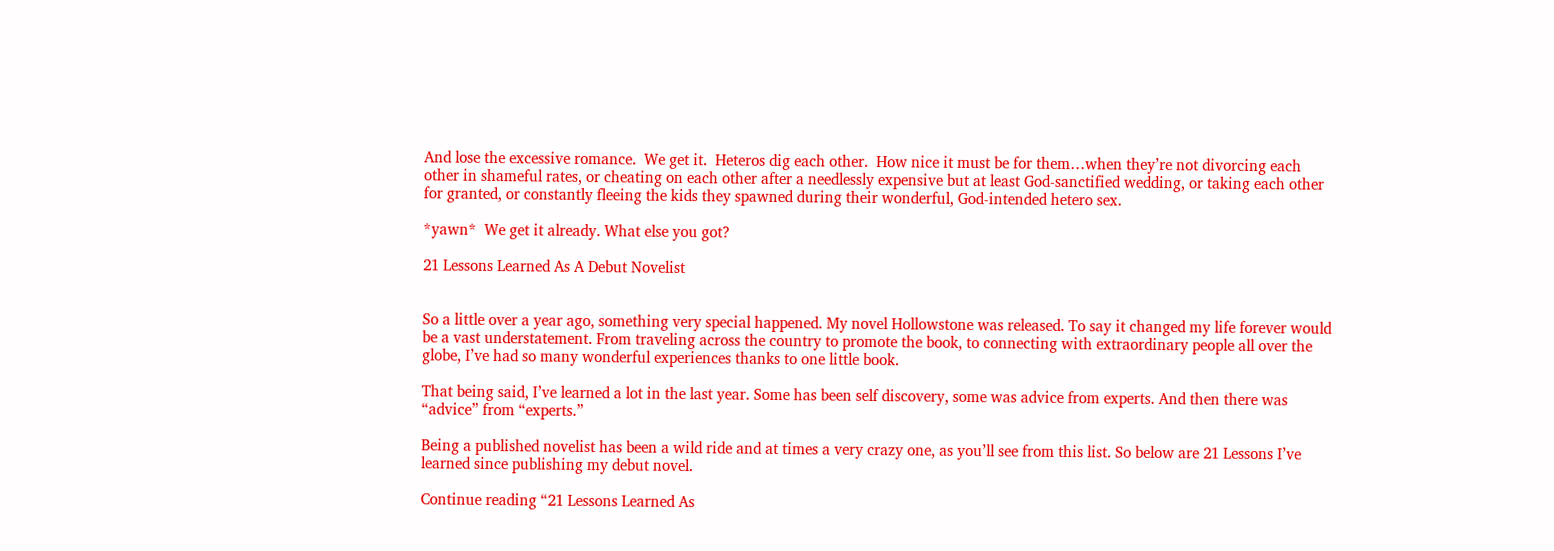And lose the excessive romance.  We get it.  Heteros dig each other.  How nice it must be for them…when they’re not divorcing each other in shameful rates, or cheating on each other after a needlessly expensive but at least God-sanctified wedding, or taking each other for granted, or constantly fleeing the kids they spawned during their wonderful, God-intended hetero sex.

*yawn*  We get it already. What else you got?

21 Lessons Learned As A Debut Novelist


So a little over a year ago, something very special happened. My novel Hollowstone was released. To say it changed my life forever would be a vast understatement. From traveling across the country to promote the book, to connecting with extraordinary people all over the globe, I’ve had so many wonderful experiences thanks to one little book.

That being said, I’ve learned a lot in the last year. Some has been self discovery, some was advice from experts. And then there was “advice” from “experts.”

Being a published novelist has been a wild ride and at times a very crazy one, as you’ll see from this list. So below are 21 Lessons I’ve learned since publishing my debut novel.

Continue reading “21 Lessons Learned As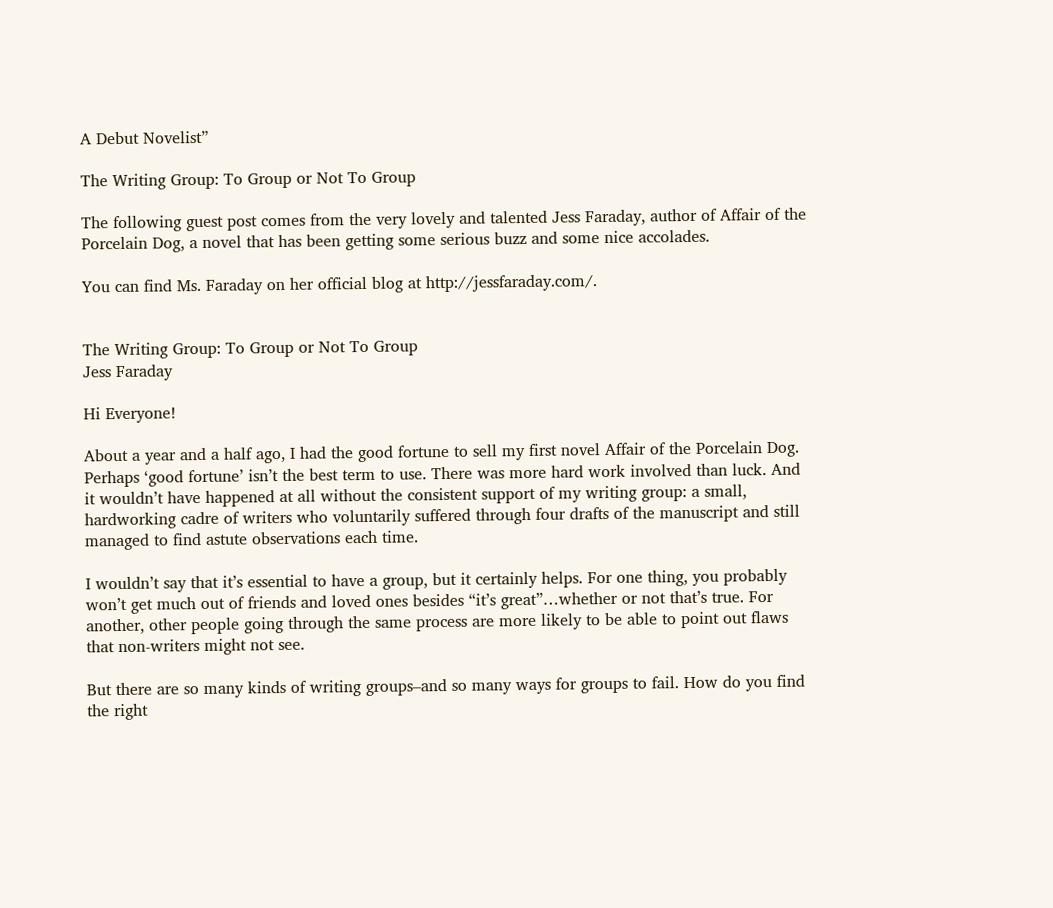A Debut Novelist”

The Writing Group: To Group or Not To Group

The following guest post comes from the very lovely and talented Jess Faraday, author of Affair of the Porcelain Dog, a novel that has been getting some serious buzz and some nice accolades.

You can find Ms. Faraday on her official blog at http://jessfaraday.com/.


The Writing Group: To Group or Not To Group
Jess Faraday

Hi Everyone!

About a year and a half ago, I had the good fortune to sell my first novel Affair of the Porcelain Dog. Perhaps ‘good fortune’ isn’t the best term to use. There was more hard work involved than luck. And it wouldn’t have happened at all without the consistent support of my writing group: a small, hardworking cadre of writers who voluntarily suffered through four drafts of the manuscript and still managed to find astute observations each time.

I wouldn’t say that it’s essential to have a group, but it certainly helps. For one thing, you probably won’t get much out of friends and loved ones besides “it’s great”…whether or not that’s true. For another, other people going through the same process are more likely to be able to point out flaws that non-writers might not see.

But there are so many kinds of writing groups–and so many ways for groups to fail. How do you find the right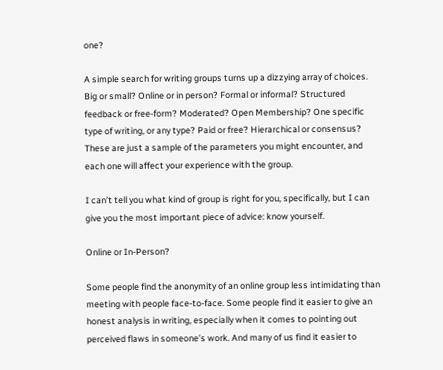one?

A simple search for writing groups turns up a dizzying array of choices. Big or small? Online or in person? Formal or informal? Structured feedback or free-form? Moderated? Open Membership? One specific type of writing, or any type? Paid or free? Hierarchical or consensus? These are just a sample of the parameters you might encounter, and each one will affect your experience with the group.

I can’t tell you what kind of group is right for you, specifically, but I can give you the most important piece of advice: know yourself.

Online or In-Person?

Some people find the anonymity of an online group less intimidating than meeting with people face-to-face. Some people find it easier to give an honest analysis in writing, especially when it comes to pointing out perceived flaws in someone’s work. And many of us find it easier to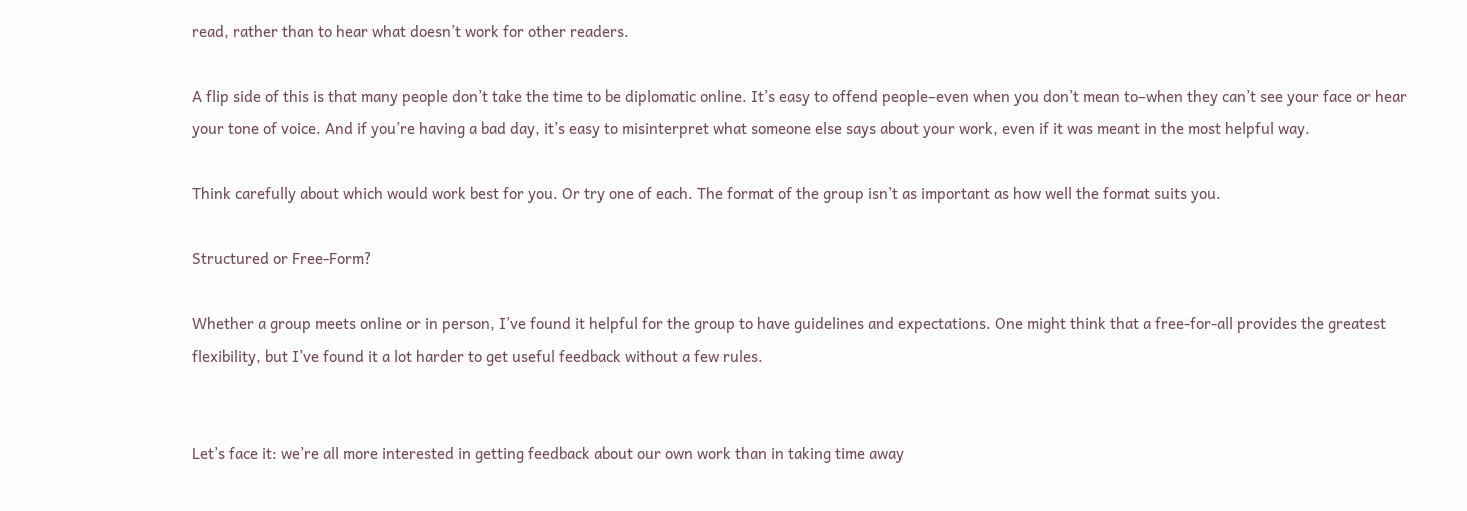read, rather than to hear what doesn’t work for other readers.

A flip side of this is that many people don’t take the time to be diplomatic online. It’s easy to offend people–even when you don’t mean to–when they can’t see your face or hear your tone of voice. And if you’re having a bad day, it’s easy to misinterpret what someone else says about your work, even if it was meant in the most helpful way.

Think carefully about which would work best for you. Or try one of each. The format of the group isn’t as important as how well the format suits you.

Structured or Free-Form?

Whether a group meets online or in person, I’ve found it helpful for the group to have guidelines and expectations. One might think that a free-for-all provides the greatest flexibility, but I’ve found it a lot harder to get useful feedback without a few rules.


Let’s face it: we’re all more interested in getting feedback about our own work than in taking time away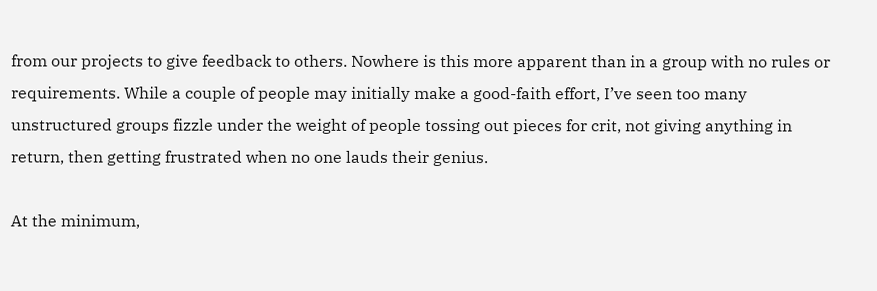from our projects to give feedback to others. Nowhere is this more apparent than in a group with no rules or requirements. While a couple of people may initially make a good-faith effort, I’ve seen too many unstructured groups fizzle under the weight of people tossing out pieces for crit, not giving anything in return, then getting frustrated when no one lauds their genius.

At the minimum,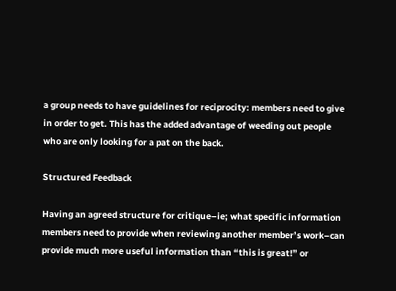a group needs to have guidelines for reciprocity: members need to give in order to get. This has the added advantage of weeding out people who are only looking for a pat on the back.

Structured Feedback

Having an agreed structure for critique–ie; what specific information members need to provide when reviewing another member’s work–can provide much more useful information than “this is great!” or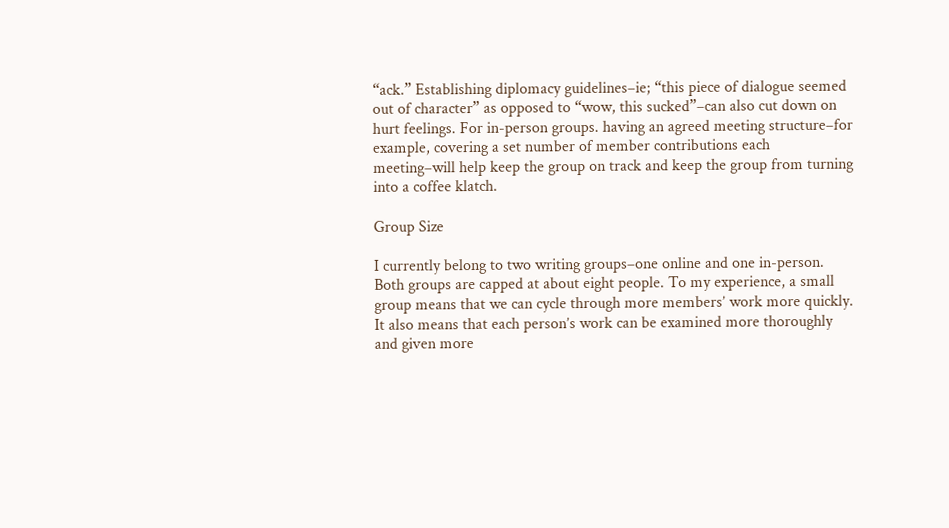“ack.” Establishing diplomacy guidelines–ie; “this piece of dialogue seemed out of character” as opposed to “wow, this sucked”–can also cut down on hurt feelings. For in-person groups. having an agreed meeting structure–for example, covering a set number of member contributions each meeting–will help keep the group on track and keep the group from turning into a coffee klatch.

Group Size

I currently belong to two writing groups–one online and one in-person. Both groups are capped at about eight people. To my experience, a small group means that we can cycle through more members’ work more quickly. It also means that each person’s work can be examined more thoroughly and given more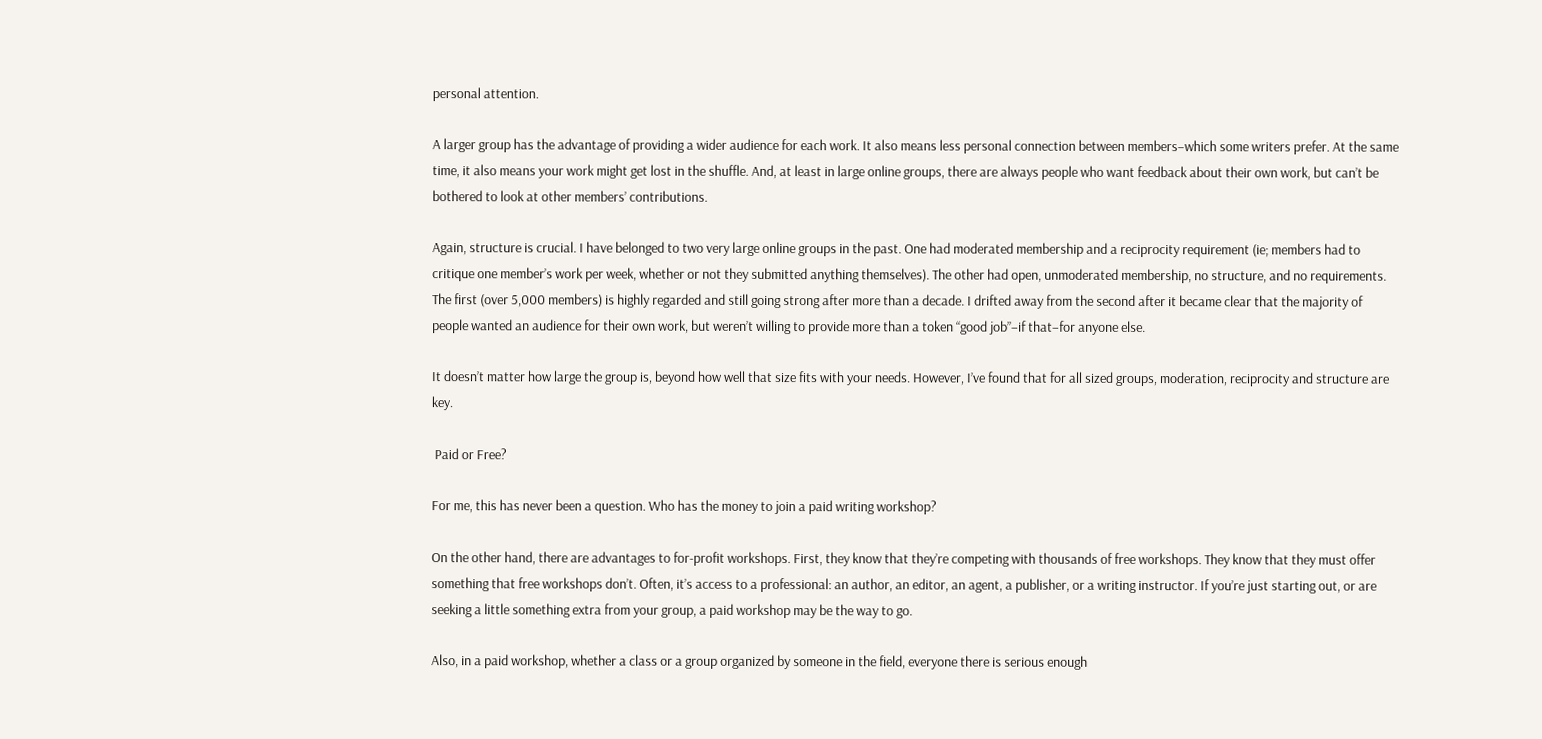personal attention.

A larger group has the advantage of providing a wider audience for each work. It also means less personal connection between members–which some writers prefer. At the same time, it also means your work might get lost in the shuffle. And, at least in large online groups, there are always people who want feedback about their own work, but can’t be bothered to look at other members’ contributions.

Again, structure is crucial. I have belonged to two very large online groups in the past. One had moderated membership and a reciprocity requirement (ie; members had to critique one member’s work per week, whether or not they submitted anything themselves). The other had open, unmoderated membership, no structure, and no requirements. The first (over 5,000 members) is highly regarded and still going strong after more than a decade. I drifted away from the second after it became clear that the majority of people wanted an audience for their own work, but weren’t willing to provide more than a token “good job”–if that–for anyone else.

It doesn’t matter how large the group is, beyond how well that size fits with your needs. However, I’ve found that for all sized groups, moderation, reciprocity and structure are key.

 Paid or Free?

For me, this has never been a question. Who has the money to join a paid writing workshop?

On the other hand, there are advantages to for-profit workshops. First, they know that they’re competing with thousands of free workshops. They know that they must offer something that free workshops don’t. Often, it’s access to a professional: an author, an editor, an agent, a publisher, or a writing instructor. If you’re just starting out, or are seeking a little something extra from your group, a paid workshop may be the way to go.

Also, in a paid workshop, whether a class or a group organized by someone in the field, everyone there is serious enough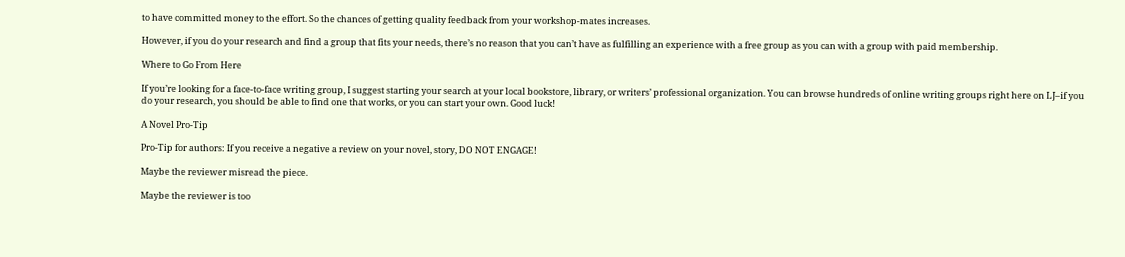to have committed money to the effort. So the chances of getting quality feedback from your workshop-mates increases.

However, if you do your research and find a group that fits your needs, there’s no reason that you can’t have as fulfilling an experience with a free group as you can with a group with paid membership.

Where to Go From Here

If you’re looking for a face-to-face writing group, I suggest starting your search at your local bookstore, library, or writers’ professional organization. You can browse hundreds of online writing groups right here on LJ–if you do your research, you should be able to find one that works, or you can start your own. Good luck!

A Novel Pro-Tip

Pro-Tip for authors: If you receive a negative a review on your novel, story, DO NOT ENGAGE!

Maybe the reviewer misread the piece.

Maybe the reviewer is too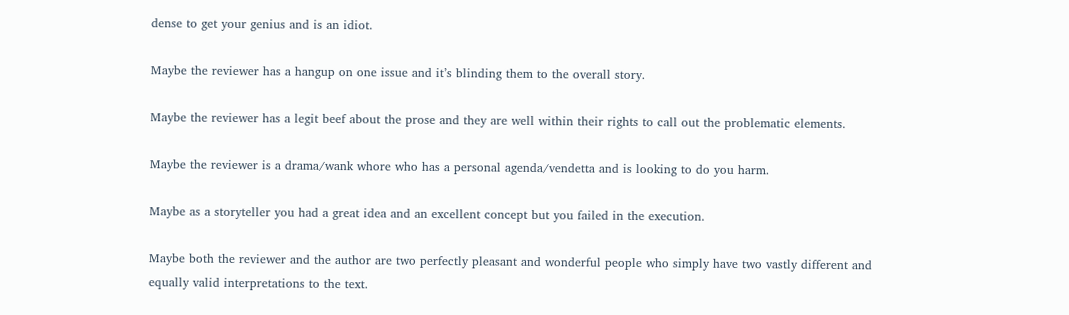dense to get your genius and is an idiot.

Maybe the reviewer has a hangup on one issue and it’s blinding them to the overall story.

Maybe the reviewer has a legit beef about the prose and they are well within their rights to call out the problematic elements.

Maybe the reviewer is a drama/wank whore who has a personal agenda/vendetta and is looking to do you harm.

Maybe as a storyteller you had a great idea and an excellent concept but you failed in the execution.

Maybe both the reviewer and the author are two perfectly pleasant and wonderful people who simply have two vastly different and equally valid interpretations to the text.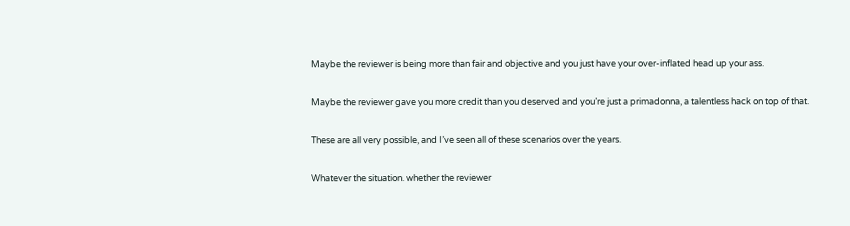Maybe the reviewer is being more than fair and objective and you just have your over-inflated head up your ass.

Maybe the reviewer gave you more credit than you deserved and you’re just a primadonna, a talentless hack on top of that.

These are all very possible, and I’ve seen all of these scenarios over the years.

Whatever the situation. whether the reviewer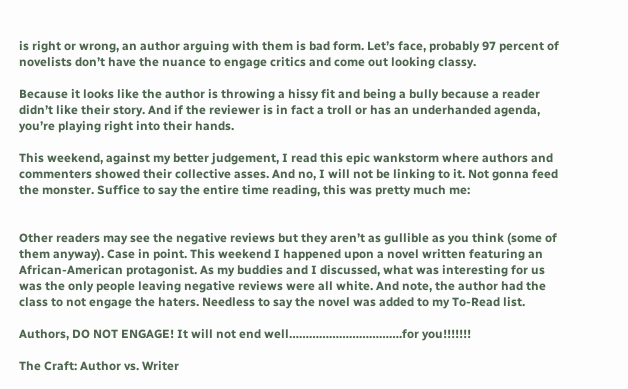is right or wrong, an author arguing with them is bad form. Let’s face, probably 97 percent of novelists don’t have the nuance to engage critics and come out looking classy.

Because it looks like the author is throwing a hissy fit and being a bully because a reader didn’t like their story. And if the reviewer is in fact a troll or has an underhanded agenda, you’re playing right into their hands.

This weekend, against my better judgement, I read this epic wankstorm where authors and commenters showed their collective asses. And no, I will not be linking to it. Not gonna feed the monster. Suffice to say the entire time reading, this was pretty much me:


Other readers may see the negative reviews but they aren’t as gullible as you think (some of them anyway). Case in point. This weekend I happened upon a novel written featuring an African-American protagonist. As my buddies and I discussed, what was interesting for us was the only people leaving negative reviews were all white. And note, the author had the class to not engage the haters. Needless to say the novel was added to my To-Read list.

Authors, DO NOT ENGAGE! It will not end well…………………………….for you!!!!!!!

The Craft: Author vs. Writer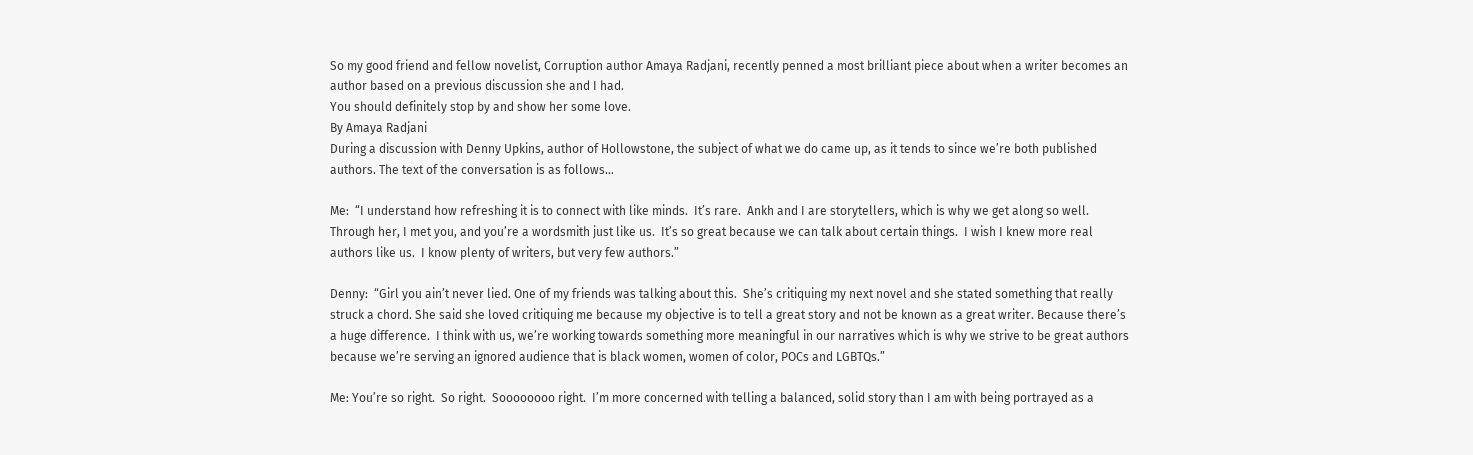So my good friend and fellow novelist, Corruption author Amaya Radjani, recently penned a most brilliant piece about when a writer becomes an author based on a previous discussion she and I had.
You should definitely stop by and show her some love.
By Amaya Radjani
During a discussion with Denny Upkins, author of Hollowstone, the subject of what we do came up, as it tends to since we’re both published authors. The text of the conversation is as follows…

Me:  “I understand how refreshing it is to connect with like minds.  It’s rare.  Ankh and I are storytellers, which is why we get along so well.  Through her, I met you, and you’re a wordsmith just like us.  It’s so great because we can talk about certain things.  I wish I knew more real authors like us.  I know plenty of writers, but very few authors.”

Denny:  “Girl you ain’t never lied. One of my friends was talking about this.  She’s critiquing my next novel and she stated something that really struck a chord. She said she loved critiquing me because my objective is to tell a great story and not be known as a great writer. Because there’s a huge difference.  I think with us, we’re working towards something more meaningful in our narratives which is why we strive to be great authors because we’re serving an ignored audience that is black women, women of color, POCs and LGBTQs.”

Me: You’re so right.  So right.  Soooooooo right.  I’m more concerned with telling a balanced, solid story than I am with being portrayed as a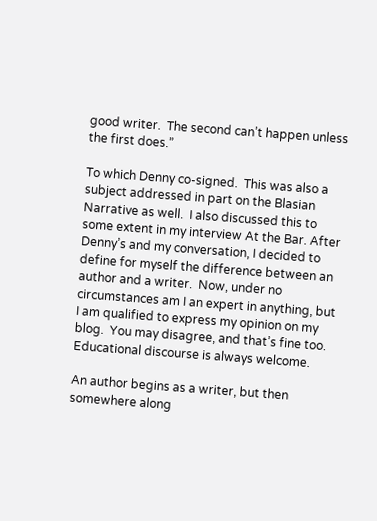good writer.  The second can’t happen unless the first does.”

To which Denny co-signed.  This was also a subject addressed in part on the Blasian Narrative as well.  I also discussed this to some extent in my interview At the Bar. After Denny’s and my conversation, I decided to define for myself the difference between an author and a writer.  Now, under no circumstances am I an expert in anything, but I am qualified to express my opinion on my blog.  You may disagree, and that’s fine too. Educational discourse is always welcome.

An author begins as a writer, but then somewhere along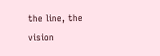the line, the vision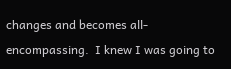changes and becomes all-encompassing.  I knew I was going to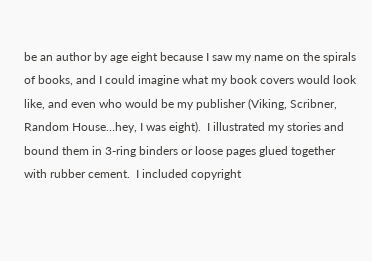be an author by age eight because I saw my name on the spirals of books, and I could imagine what my book covers would look like, and even who would be my publisher (Viking, Scribner, Random House…hey, I was eight).  I illustrated my stories and bound them in 3-ring binders or loose pages glued together with rubber cement.  I included copyright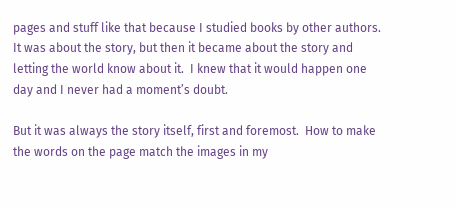pages and stuff like that because I studied books by other authors.  It was about the story, but then it became about the story and letting the world know about it.  I knew that it would happen one day and I never had a moment’s doubt.

But it was always the story itself, first and foremost.  How to make the words on the page match the images in my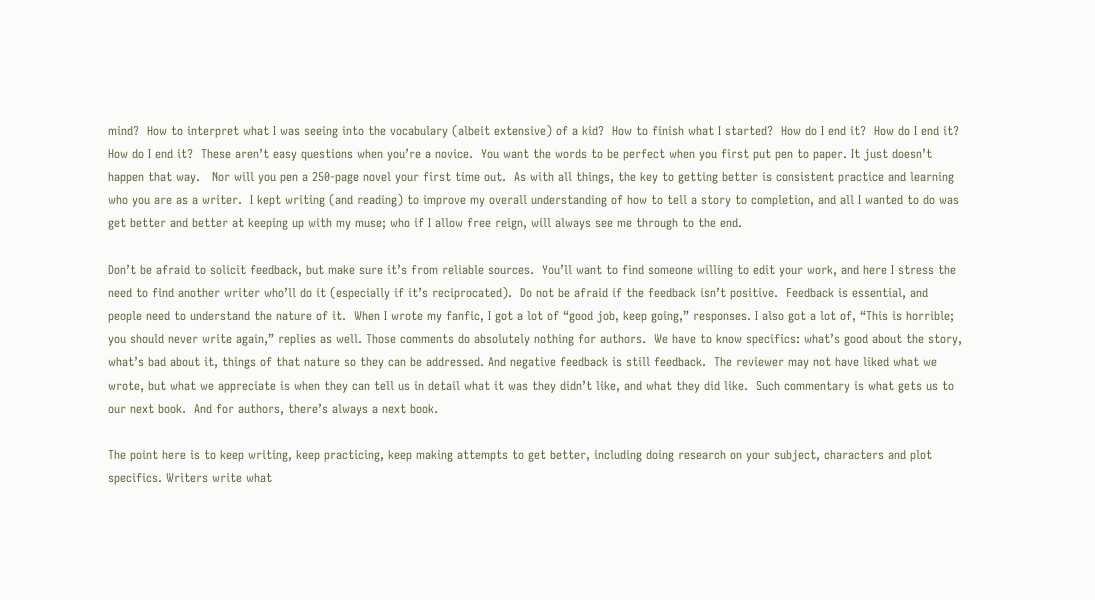mind?  How to interpret what I was seeing into the vocabulary (albeit extensive) of a kid?  How to finish what I started?  How do I end it?  How do I end it?  How do I end it?  These aren’t easy questions when you’re a novice.  You want the words to be perfect when you first put pen to paper. It just doesn’t happen that way.   Nor will you pen a 250-page novel your first time out.  As with all things, the key to getting better is consistent practice and learning who you are as a writer.  I kept writing (and reading) to improve my overall understanding of how to tell a story to completion, and all I wanted to do was get better and better at keeping up with my muse; who if I allow free reign, will always see me through to the end.

Don’t be afraid to solicit feedback, but make sure it’s from reliable sources.  You’ll want to find someone willing to edit your work, and here I stress the need to find another writer who’ll do it (especially if it’s reciprocated).  Do not be afraid if the feedback isn’t positive.  Feedback is essential, and people need to understand the nature of it.  When I wrote my fanfic, I got a lot of “good job, keep going,” responses. I also got a lot of, “This is horrible; you should never write again,” replies as well. Those comments do absolutely nothing for authors.  We have to know specifics: what’s good about the story, what’s bad about it, things of that nature so they can be addressed. And negative feedback is still feedback.  The reviewer may not have liked what we wrote, but what we appreciate is when they can tell us in detail what it was they didn’t like, and what they did like.  Such commentary is what gets us to our next book.  And for authors, there’s always a next book.

The point here is to keep writing, keep practicing, keep making attempts to get better, including doing research on your subject, characters and plot specifics. Writers write what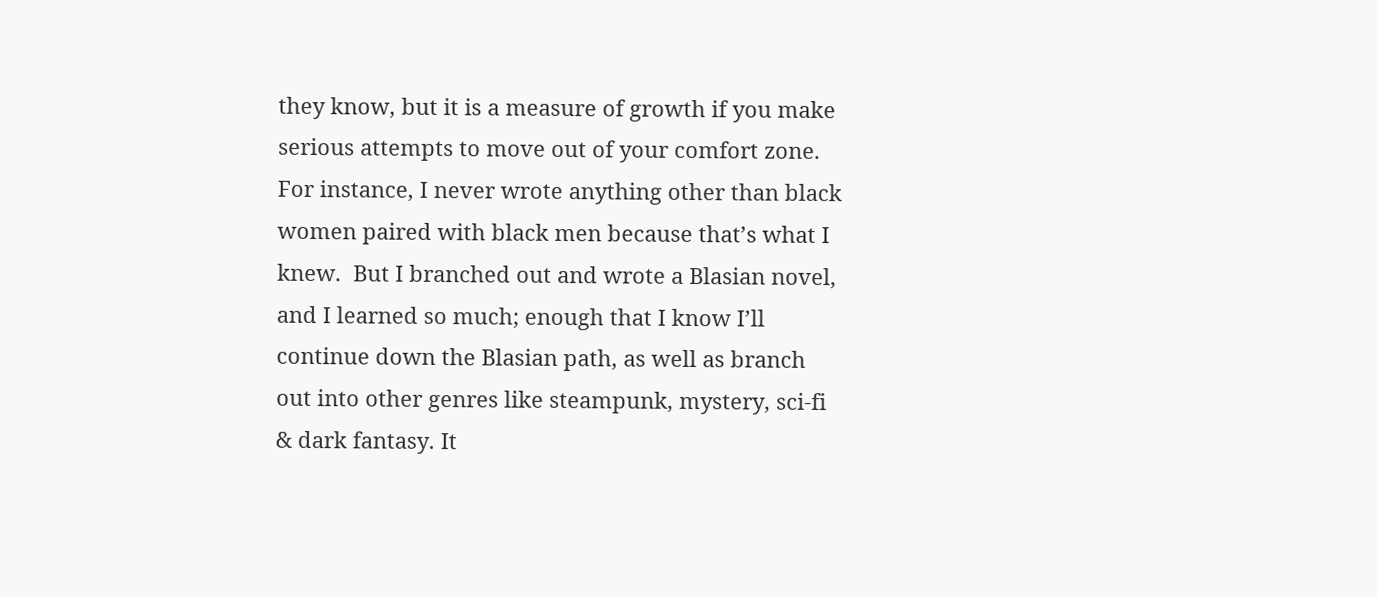they know, but it is a measure of growth if you make serious attempts to move out of your comfort zone.  For instance, I never wrote anything other than black women paired with black men because that’s what I knew.  But I branched out and wrote a Blasian novel, and I learned so much; enough that I know I’ll continue down the Blasian path, as well as branch out into other genres like steampunk, mystery, sci-fi & dark fantasy. It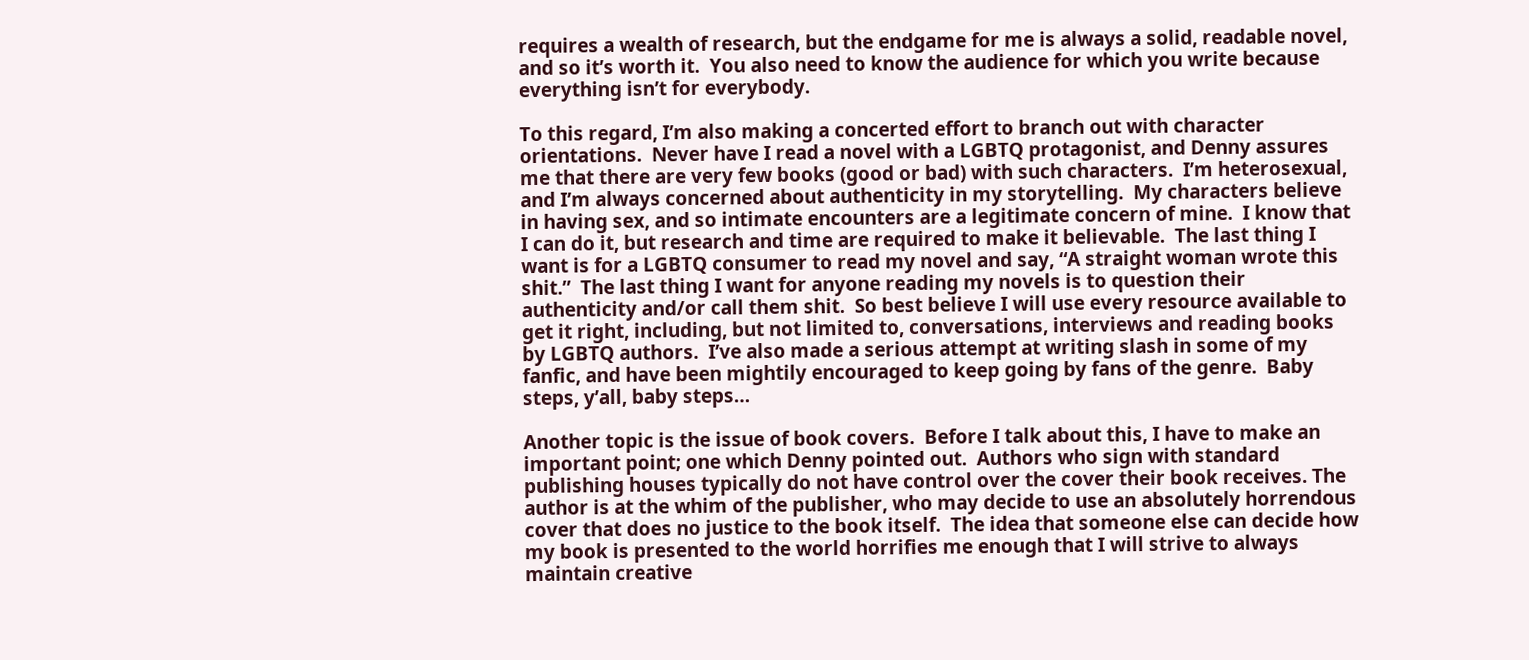requires a wealth of research, but the endgame for me is always a solid, readable novel, and so it’s worth it.  You also need to know the audience for which you write because everything isn’t for everybody.

To this regard, I’m also making a concerted effort to branch out with character orientations.  Never have I read a novel with a LGBTQ protagonist, and Denny assures me that there are very few books (good or bad) with such characters.  I’m heterosexual, and I’m always concerned about authenticity in my storytelling.  My characters believe in having sex, and so intimate encounters are a legitimate concern of mine.  I know that I can do it, but research and time are required to make it believable.  The last thing I want is for a LGBTQ consumer to read my novel and say, “A straight woman wrote this shit.”  The last thing I want for anyone reading my novels is to question their authenticity and/or call them shit.  So best believe I will use every resource available to get it right, including, but not limited to, conversations, interviews and reading books by LGBTQ authors.  I’ve also made a serious attempt at writing slash in some of my fanfic, and have been mightily encouraged to keep going by fans of the genre.  Baby steps, y’all, baby steps…

Another topic is the issue of book covers.  Before I talk about this, I have to make an important point; one which Denny pointed out.  Authors who sign with standard publishing houses typically do not have control over the cover their book receives. The author is at the whim of the publisher, who may decide to use an absolutely horrendous cover that does no justice to the book itself.  The idea that someone else can decide how my book is presented to the world horrifies me enough that I will strive to always maintain creative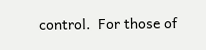control.  For those of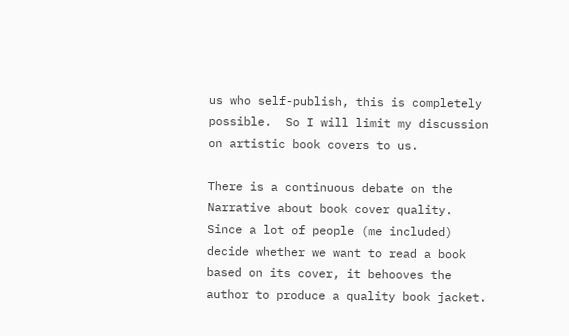us who self-publish, this is completely possible.  So I will limit my discussion on artistic book covers to us.

There is a continuous debate on the Narrative about book cover quality.  Since a lot of people (me included) decide whether we want to read a book based on its cover, it behooves the author to produce a quality book jacket.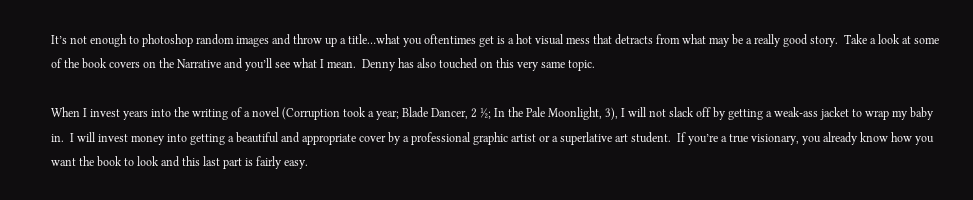It’s not enough to photoshop random images and throw up a title…what you oftentimes get is a hot visual mess that detracts from what may be a really good story.  Take a look at some of the book covers on the Narrative and you’ll see what I mean.  Denny has also touched on this very same topic.

When I invest years into the writing of a novel (Corruption took a year; Blade Dancer, 2 ½; In the Pale Moonlight, 3), I will not slack off by getting a weak-ass jacket to wrap my baby in.  I will invest money into getting a beautiful and appropriate cover by a professional graphic artist or a superlative art student.  If you’re a true visionary, you already know how you want the book to look and this last part is fairly easy.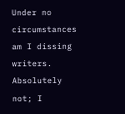Under no circumstances am I dissing writers.  Absolutely not; I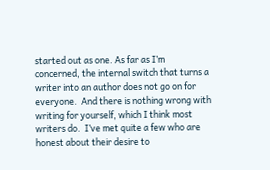started out as one. As far as I’m concerned, the internal switch that turns a writer into an author does not go on for everyone.  And there is nothing wrong with writing for yourself, which I think most writers do.  I’ve met quite a few who are honest about their desire to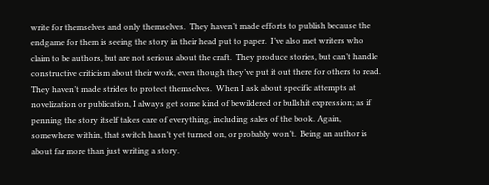write for themselves and only themselves.  They haven’t made efforts to publish because the endgame for them is seeing the story in their head put to paper.  I’ve also met writers who claim to be authors, but are not serious about the craft.  They produce stories, but can’t handle constructive criticism about their work, even though they’ve put it out there for others to read.  They haven’t made strides to protect themselves.  When I ask about specific attempts at novelization or publication, I always get some kind of bewildered or bullshit expression; as if penning the story itself takes care of everything, including sales of the book. Again, somewhere within, that switch hasn’t yet turned on, or probably won’t.  Being an author is about far more than just writing a story.